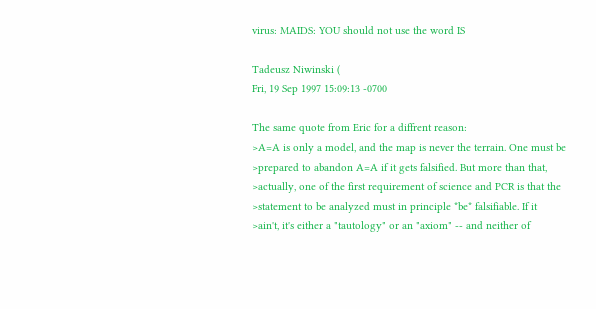virus: MAIDS: YOU should not use the word IS

Tadeusz Niwinski (
Fri, 19 Sep 1997 15:09:13 -0700

The same quote from Eric for a diffrent reason:
>A=A is only a model, and the map is never the terrain. One must be
>prepared to abandon A=A if it gets falsified. But more than that,
>actually, one of the first requirement of science and PCR is that the
>statement to be analyzed must in principle *be* falsifiable. If it
>ain't, it's either a "tautology" or an "axiom" -- and neither of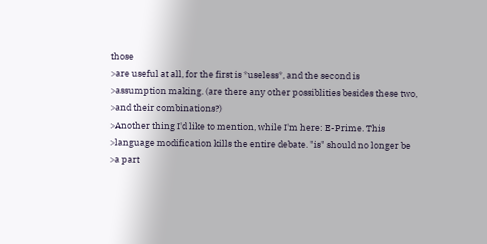those
>are useful at all, for the first is *useless*, and the second is
>assumption making. (are there any other possiblities besides these two,
>and their combinations?)
>Another thing I'd like to mention, while I'm here: E-Prime. This
>language modification kills the entire debate. "is" should no longer be
>a part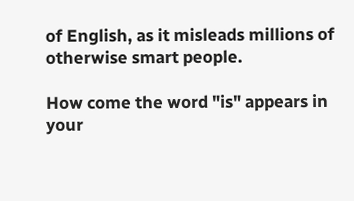of English, as it misleads millions of otherwise smart people.

How come the word "is" appears in your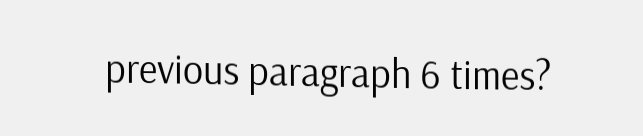previous paragraph 6 times?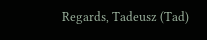Regards, Tadeusz (Tad)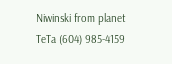Niwinski from planet TeTa (604) 985-4159